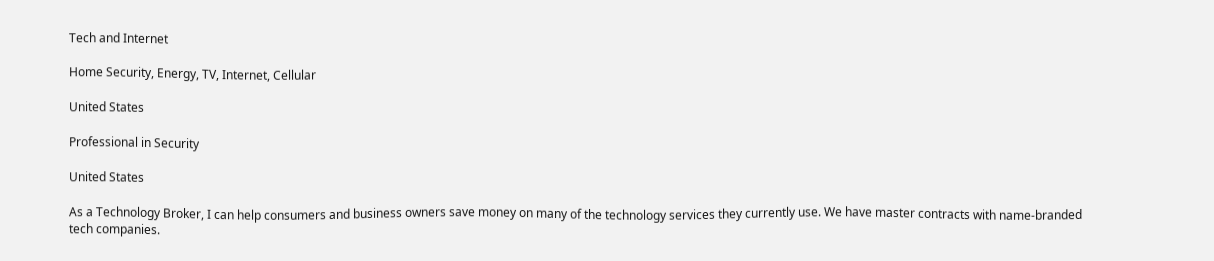Tech and Internet

Home Security, Energy, TV, Internet, Cellular

United States

Professional in Security

United States

As a Technology Broker, I can help consumers and business owners save money on many of the technology services they currently use. We have master contracts with name-branded tech companies.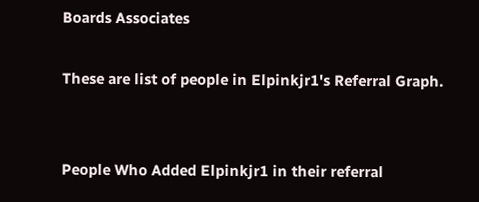Boards Associates

These are list of people in Elpinkjr1's Referral Graph.


People Who Added Elpinkjr1 in their referral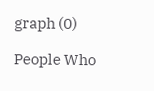graph (0)

People Who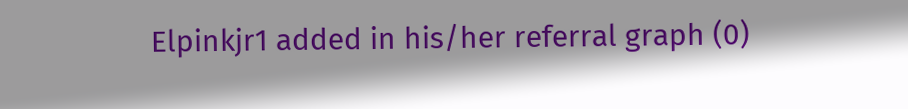Elpinkjr1 added in his/her referral graph (0)